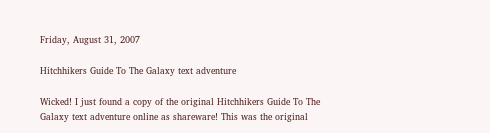Friday, August 31, 2007

Hitchhikers Guide To The Galaxy text adventure

Wicked! I just found a copy of the original Hitchhikers Guide To The Galaxy text adventure online as shareware! This was the original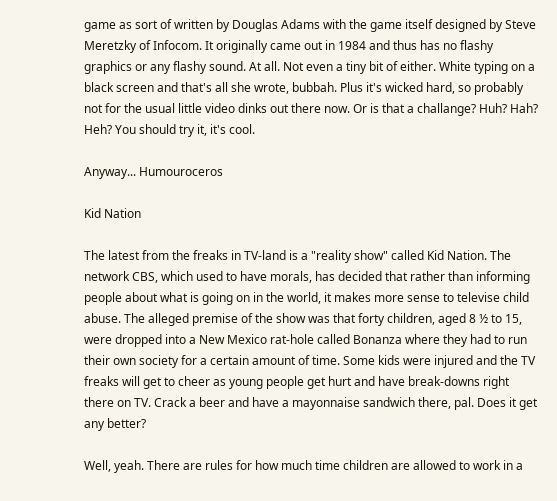game as sort of written by Douglas Adams with the game itself designed by Steve Meretzky of Infocom. It originally came out in 1984 and thus has no flashy graphics or any flashy sound. At all. Not even a tiny bit of either. White typing on a black screen and that's all she wrote, bubbah. Plus it's wicked hard, so probably not for the usual little video dinks out there now. Or is that a challange? Huh? Hah? Heh? You should try it, it's cool.

Anyway... Humouroceros

Kid Nation

The latest from the freaks in TV-land is a "reality show" called Kid Nation. The network CBS, which used to have morals, has decided that rather than informing people about what is going on in the world, it makes more sense to televise child abuse. The alleged premise of the show was that forty children, aged 8 ½ to 15, were dropped into a New Mexico rat-hole called Bonanza where they had to run their own society for a certain amount of time. Some kids were injured and the TV freaks will get to cheer as young people get hurt and have break-downs right there on TV. Crack a beer and have a mayonnaise sandwich there, pal. Does it get any better?

Well, yeah. There are rules for how much time children are allowed to work in a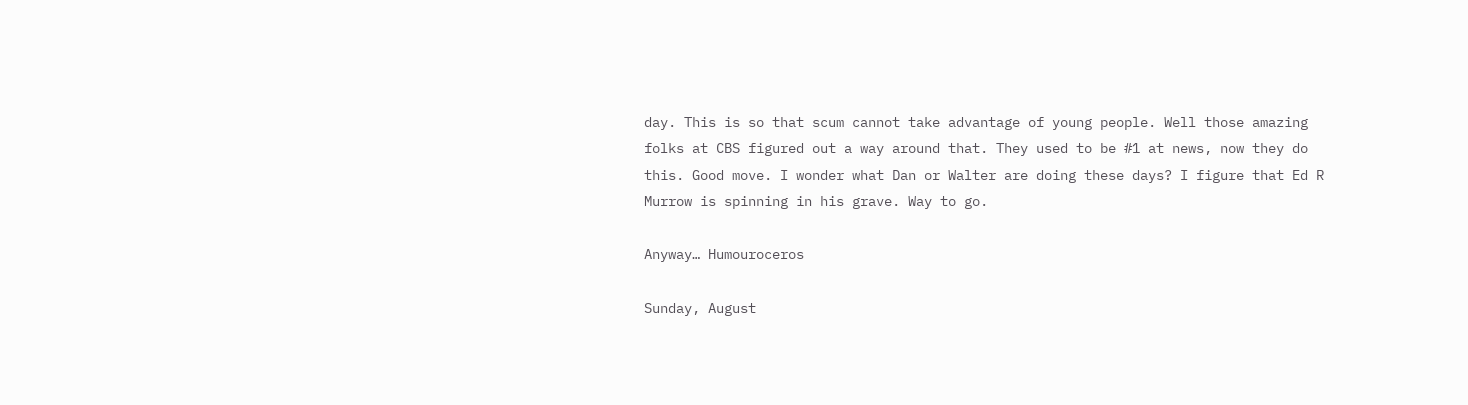day. This is so that scum cannot take advantage of young people. Well those amazing folks at CBS figured out a way around that. They used to be #1 at news, now they do this. Good move. I wonder what Dan or Walter are doing these days? I figure that Ed R Murrow is spinning in his grave. Way to go.

Anyway… Humouroceros

Sunday, August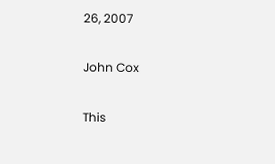26, 2007

John Cox

This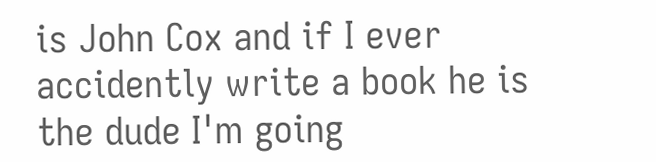is John Cox and if I ever accidently write a book he is the dude I'm going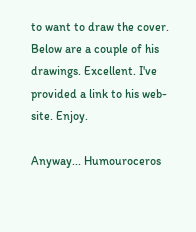to want to draw the cover. Below are a couple of his drawings. Excellent. I've provided a link to his web-site. Enjoy.

Anyway... Humouroceros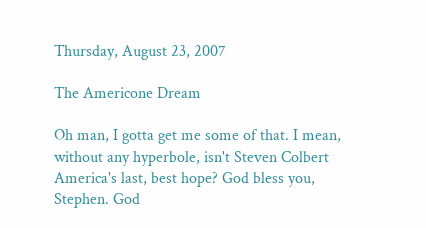Thursday, August 23, 2007

The Americone Dream

Oh man, I gotta get me some of that. I mean, without any hyperbole, isn't Steven Colbert America's last, best hope? God bless you, Stephen. God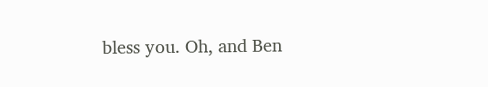bless you. Oh, and Ben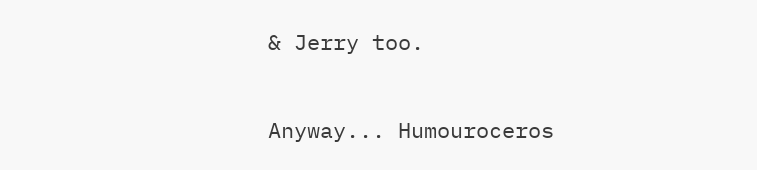& Jerry too.

Anyway... Humouroceros